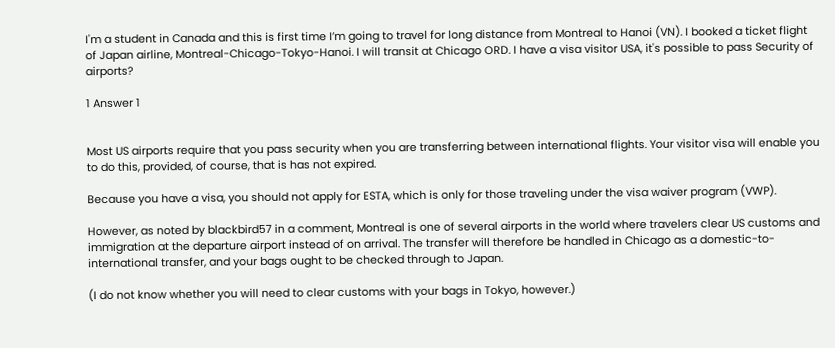I'm a student in Canada and this is first time I’m going to travel for long distance from Montreal to Hanoi (VN). I booked a ticket flight of Japan airline, Montreal-Chicago-Tokyo-Hanoi. I will transit at Chicago ORD. I have a visa visitor USA, it's possible to pass Security of airports?

1 Answer 1


Most US airports require that you pass security when you are transferring between international flights. Your visitor visa will enable you to do this, provided, of course, that is has not expired.

Because you have a visa, you should not apply for ESTA, which is only for those traveling under the visa waiver program (VWP).

However, as noted by blackbird57 in a comment, Montreal is one of several airports in the world where travelers clear US customs and immigration at the departure airport instead of on arrival. The transfer will therefore be handled in Chicago as a domestic-to-international transfer, and your bags ought to be checked through to Japan.

(I do not know whether you will need to clear customs with your bags in Tokyo, however.)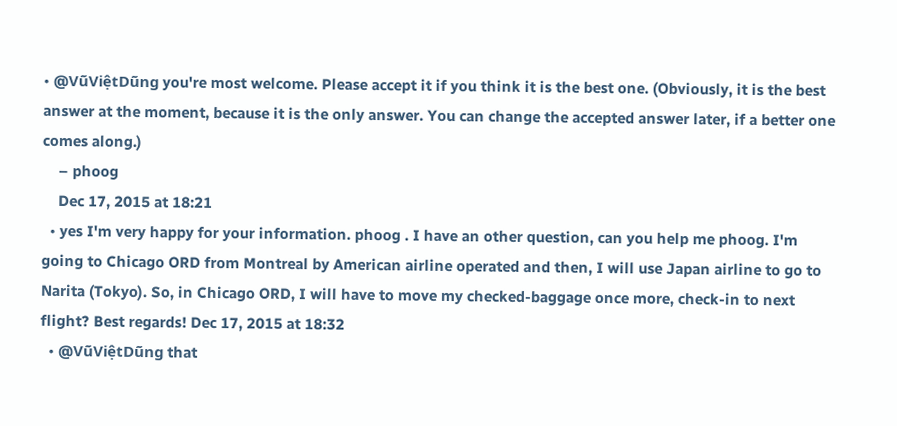• @VũViệtDũng you're most welcome. Please accept it if you think it is the best one. (Obviously, it is the best answer at the moment, because it is the only answer. You can change the accepted answer later, if a better one comes along.)
    – phoog
    Dec 17, 2015 at 18:21
  • yes I'm very happy for your information. phoog . I have an other question, can you help me phoog. I'm going to Chicago ORD from Montreal by American airline operated and then, I will use Japan airline to go to Narita (Tokyo). So, in Chicago ORD, I will have to move my checked-baggage once more, check-in to next flight? Best regards! Dec 17, 2015 at 18:32
  • @VũViệtDũng that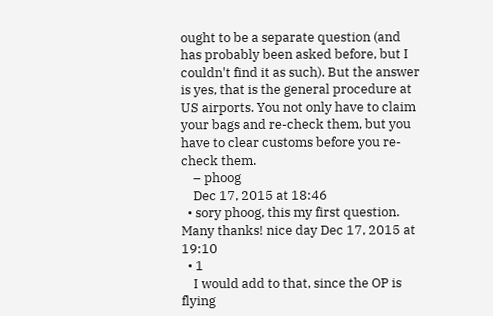ought to be a separate question (and has probably been asked before, but I couldn't find it as such). But the answer is yes, that is the general procedure at US airports. You not only have to claim your bags and re-check them, but you have to clear customs before you re-check them.
    – phoog
    Dec 17, 2015 at 18:46
  • sory phoog, this my first question. Many thanks! nice day Dec 17, 2015 at 19:10
  • 1
    I would add to that, since the OP is flying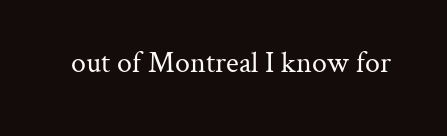out of Montreal I know for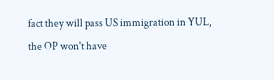fact they will pass US immigration in YUL, the OP won't have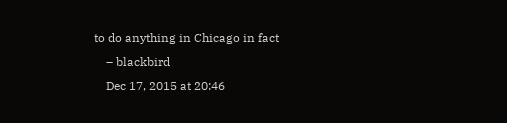to do anything in Chicago in fact
    – blackbird
    Dec 17, 2015 at 20:46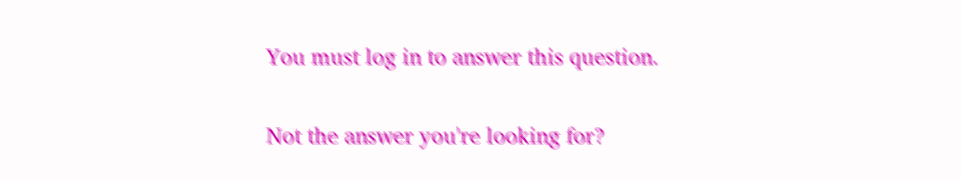You must log in to answer this question.

Not the answer you're looking for?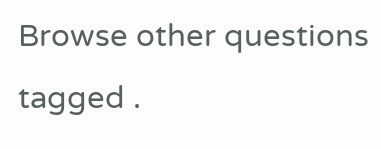Browse other questions tagged .